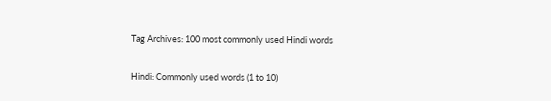Tag Archives: 100 most commonly used Hindi words

Hindi: Commonly used words (1 to 10)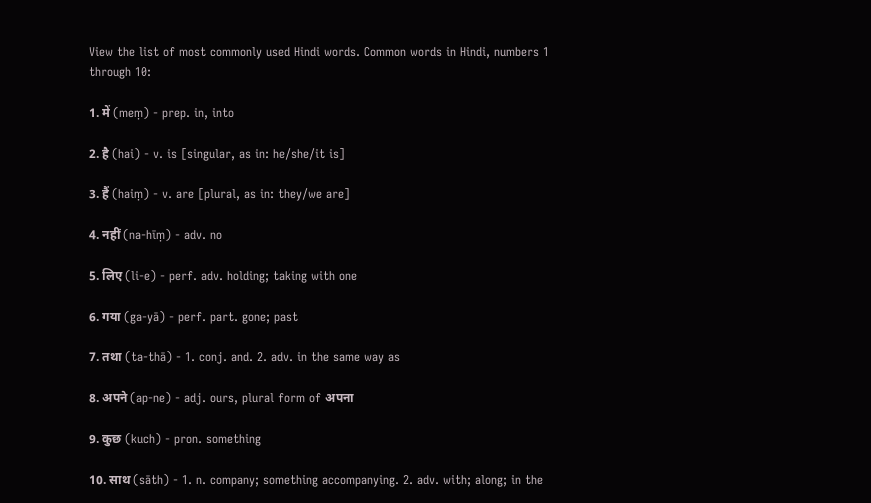View the list of most commonly used Hindi words. Common words in Hindi, numbers 1 through 10:

1. में (meṃ) - prep. in, into

2. है (hai) - v. is [singular, as in: he/she/it is]

3. हैं (haiṃ) - v. are [plural, as in: they/we are]

4. नहीं (na-hīṃ) - adv. no

5. लिए (li-e) - perf. adv. holding; taking with one

6. गया (ga-yā) - perf. part. gone; past

7. तथा (ta-thā) - 1. conj. and. 2. adv. in the same way as

8. अपने (ap-ne) - adj. ours, plural form of अपना

9. कुछ (kuch) - pron. something

10. साथ (sāth) - 1. n. company; something accompanying. 2. adv. with; along; in the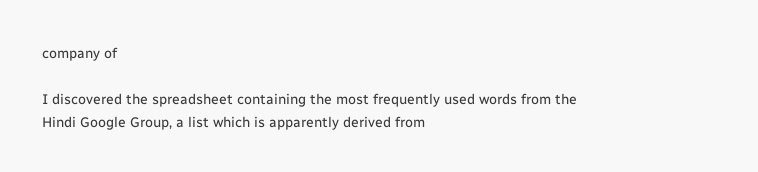company of

I discovered the spreadsheet containing the most frequently used words from the Hindi Google Group, a list which is apparently derived from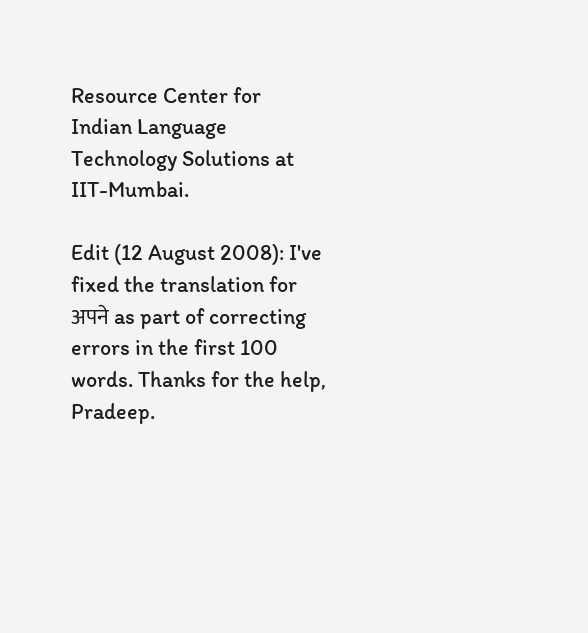Resource Center for Indian Language Technology Solutions at IIT-Mumbai.

Edit (12 August 2008): I've fixed the translation for अपने as part of correcting errors in the first 100 words. Thanks for the help, Pradeep.